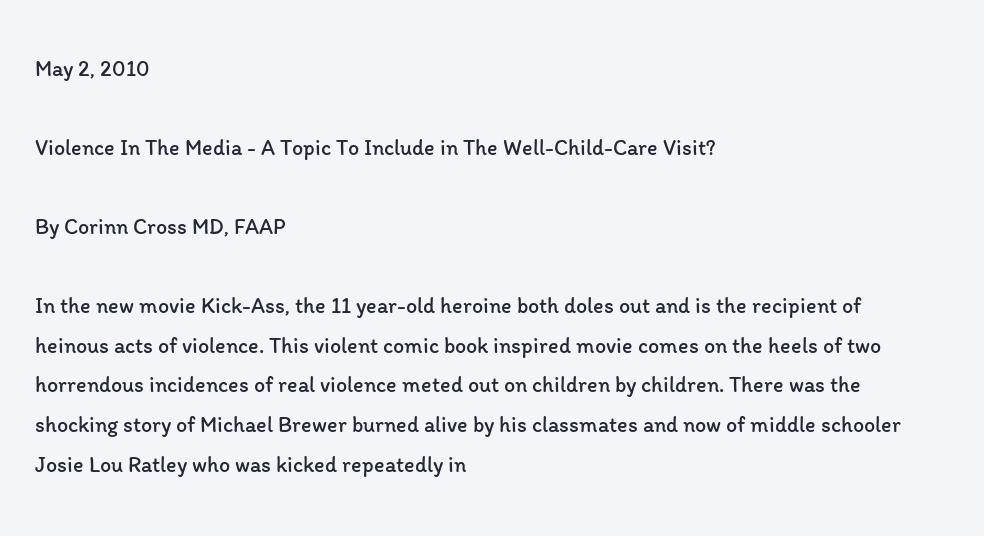May 2, 2010

Violence In The Media - A Topic To Include in The Well-Child-Care Visit?

By Corinn Cross MD, FAAP

In the new movie Kick-Ass, the 11 year-old heroine both doles out and is the recipient of heinous acts of violence. This violent comic book inspired movie comes on the heels of two horrendous incidences of real violence meted out on children by children. There was the shocking story of Michael Brewer burned alive by his classmates and now of middle schooler Josie Lou Ratley who was kicked repeatedly in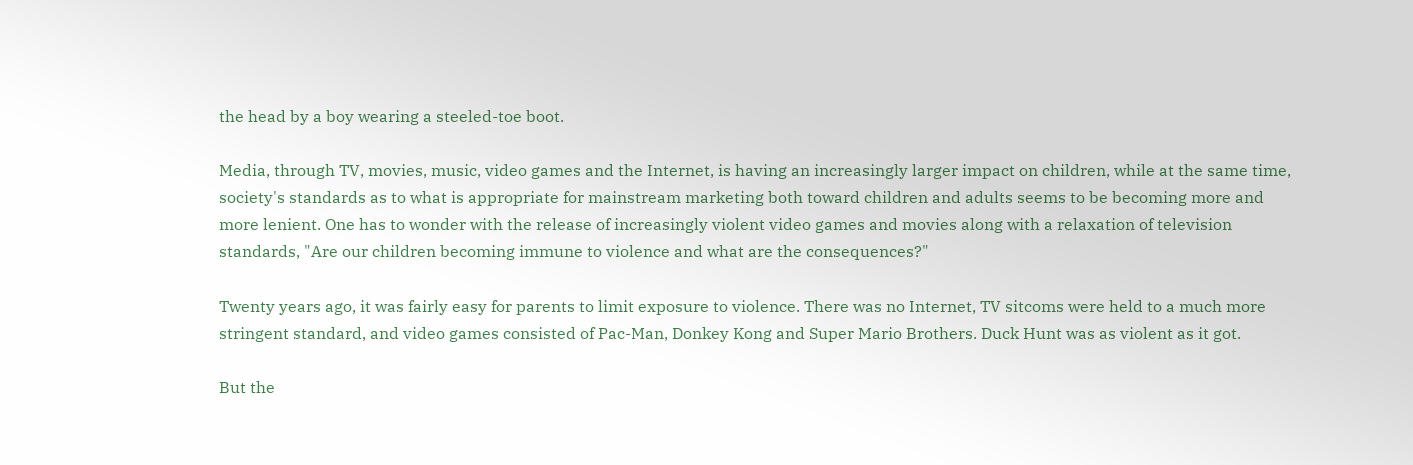the head by a boy wearing a steeled-toe boot.

Media, through TV, movies, music, video games and the Internet, is having an increasingly larger impact on children, while at the same time, society's standards as to what is appropriate for mainstream marketing both toward children and adults seems to be becoming more and more lenient. One has to wonder with the release of increasingly violent video games and movies along with a relaxation of television standards, "Are our children becoming immune to violence and what are the consequences?"

Twenty years ago, it was fairly easy for parents to limit exposure to violence. There was no Internet, TV sitcoms were held to a much more stringent standard, and video games consisted of Pac-Man, Donkey Kong and Super Mario Brothers. Duck Hunt was as violent as it got.

But the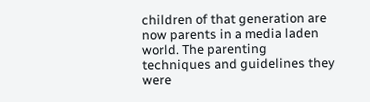children of that generation are now parents in a media laden world. The parenting techniques and guidelines they were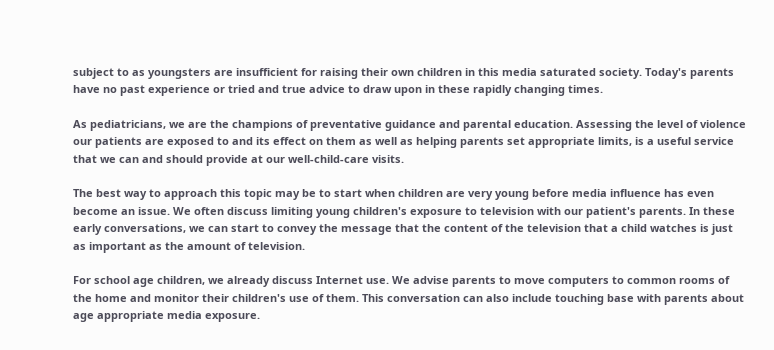subject to as youngsters are insufficient for raising their own children in this media saturated society. Today's parents have no past experience or tried and true advice to draw upon in these rapidly changing times.

As pediatricians, we are the champions of preventative guidance and parental education. Assessing the level of violence our patients are exposed to and its effect on them as well as helping parents set appropriate limits, is a useful service that we can and should provide at our well-child-care visits.

The best way to approach this topic may be to start when children are very young before media influence has even become an issue. We often discuss limiting young children's exposure to television with our patient's parents. In these early conversations, we can start to convey the message that the content of the television that a child watches is just as important as the amount of television.

For school age children, we already discuss Internet use. We advise parents to move computers to common rooms of the home and monitor their children's use of them. This conversation can also include touching base with parents about age appropriate media exposure.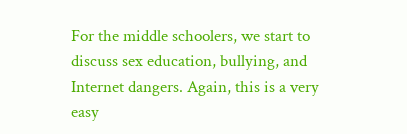For the middle schoolers, we start to discuss sex education, bullying, and Internet dangers. Again, this is a very easy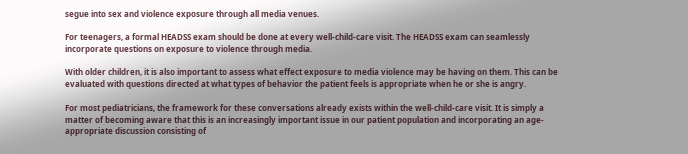segue into sex and violence exposure through all media venues.

For teenagers, a formal HEADSS exam should be done at every well-child-care visit. The HEADSS exam can seamlessly incorporate questions on exposure to violence through media.

With older children, it is also important to assess what effect exposure to media violence may be having on them. This can be evaluated with questions directed at what types of behavior the patient feels is appropriate when he or she is angry.

For most pediatricians, the framework for these conversations already exists within the well-child-care visit. It is simply a matter of becoming aware that this is an increasingly important issue in our patient population and incorporating an age-appropriate discussion consisting of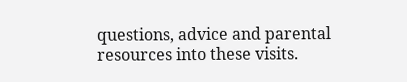questions, advice and parental resources into these visits.